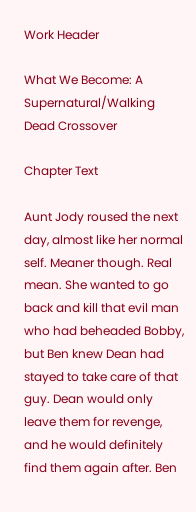Work Header

What We Become: A Supernatural/Walking Dead Crossover

Chapter Text

Aunt Jody roused the next day, almost like her normal self. Meaner though. Real mean. She wanted to go back and kill that evil man who had beheaded Bobby, but Ben knew Dean had stayed to take care of that guy. Dean would only leave them for revenge, and he would definitely find them again after. Ben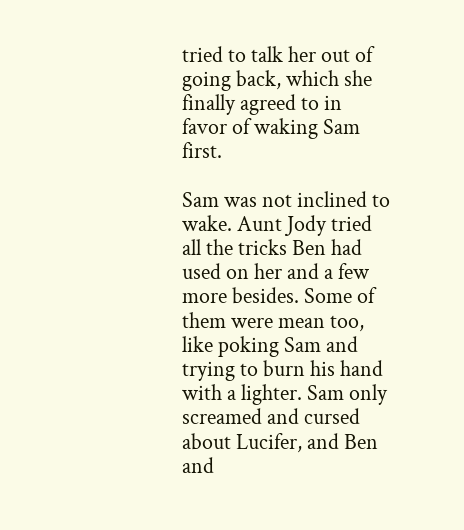tried to talk her out of going back, which she finally agreed to in favor of waking Sam first.

Sam was not inclined to wake. Aunt Jody tried all the tricks Ben had used on her and a few more besides. Some of them were mean too, like poking Sam and trying to burn his hand with a lighter. Sam only screamed and cursed about Lucifer, and Ben and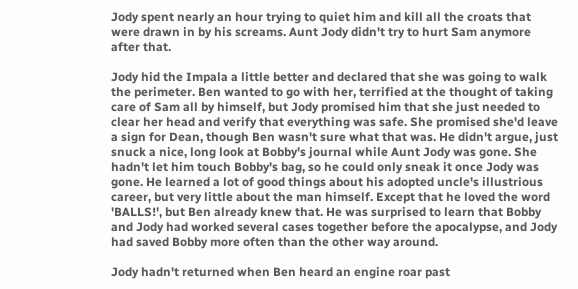Jody spent nearly an hour trying to quiet him and kill all the croats that were drawn in by his screams. Aunt Jody didn't try to hurt Sam anymore after that.

Jody hid the Impala a little better and declared that she was going to walk the perimeter. Ben wanted to go with her, terrified at the thought of taking care of Sam all by himself, but Jody promised him that she just needed to clear her head and verify that everything was safe. She promised she'd leave a sign for Dean, though Ben wasn't sure what that was. He didn't argue, just snuck a nice, long look at Bobby's journal while Aunt Jody was gone. She hadn't let him touch Bobby's bag, so he could only sneak it once Jody was gone. He learned a lot of good things about his adopted uncle's illustrious career, but very little about the man himself. Except that he loved the word 'BALLS!', but Ben already knew that. He was surprised to learn that Bobby and Jody had worked several cases together before the apocalypse, and Jody had saved Bobby more often than the other way around.

Jody hadn't returned when Ben heard an engine roar past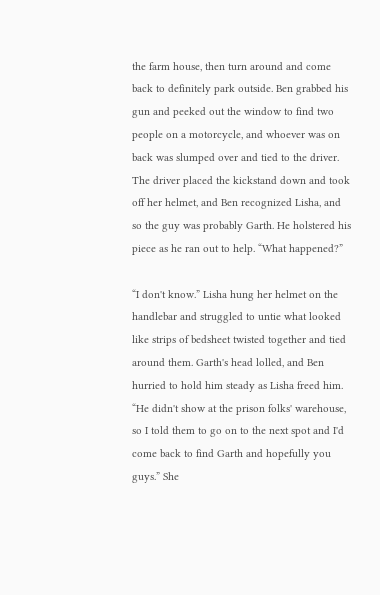the farm house, then turn around and come back to definitely park outside. Ben grabbed his gun and peeked out the window to find two people on a motorcycle, and whoever was on back was slumped over and tied to the driver. The driver placed the kickstand down and took off her helmet, and Ben recognized Lisha, and so the guy was probably Garth. He holstered his piece as he ran out to help. “What happened?”

“I don't know.” Lisha hung her helmet on the handlebar and struggled to untie what looked like strips of bedsheet twisted together and tied around them. Garth's head lolled, and Ben hurried to hold him steady as Lisha freed him. “He didn't show at the prison folks' warehouse, so I told them to go on to the next spot and I'd come back to find Garth and hopefully you guys.” She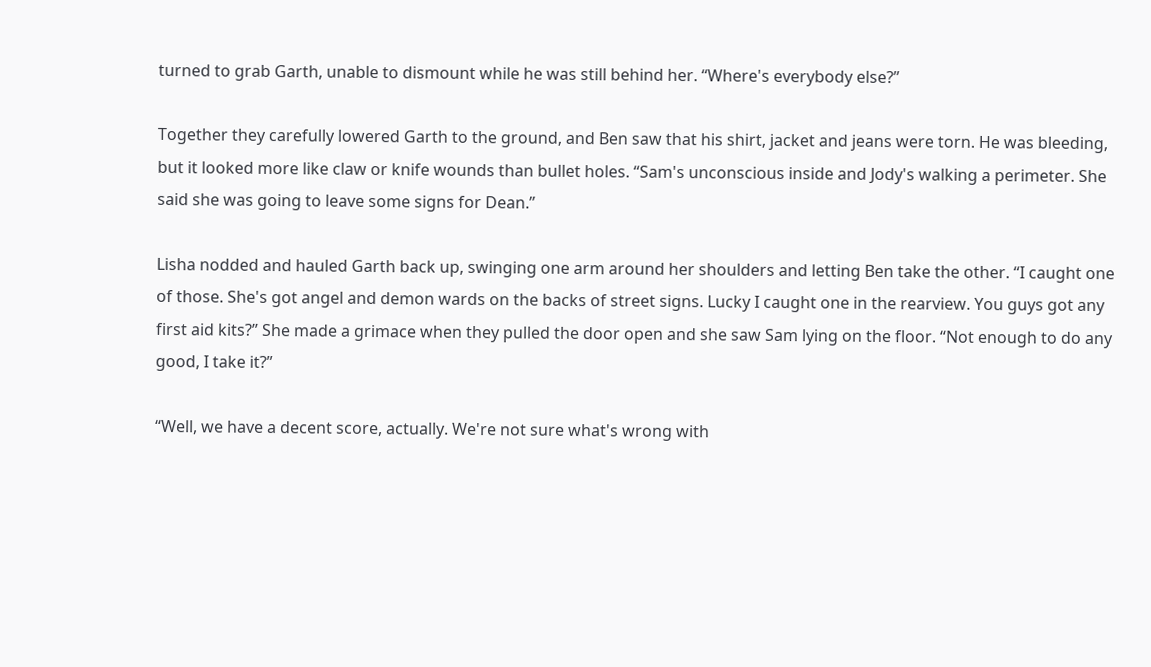turned to grab Garth, unable to dismount while he was still behind her. “Where's everybody else?”

Together they carefully lowered Garth to the ground, and Ben saw that his shirt, jacket and jeans were torn. He was bleeding, but it looked more like claw or knife wounds than bullet holes. “Sam's unconscious inside and Jody's walking a perimeter. She said she was going to leave some signs for Dean.”

Lisha nodded and hauled Garth back up, swinging one arm around her shoulders and letting Ben take the other. “I caught one of those. She's got angel and demon wards on the backs of street signs. Lucky I caught one in the rearview. You guys got any first aid kits?” She made a grimace when they pulled the door open and she saw Sam lying on the floor. “Not enough to do any good, I take it?”

“Well, we have a decent score, actually. We're not sure what's wrong with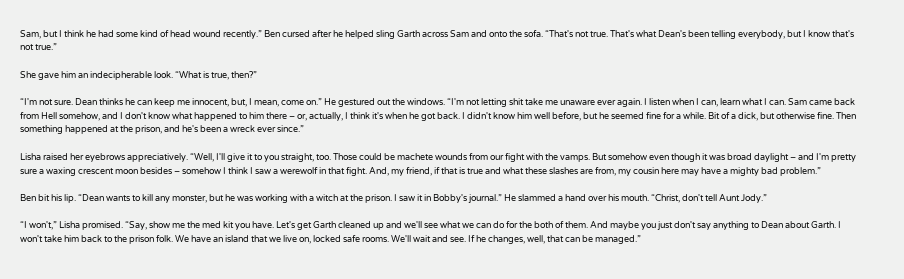Sam, but I think he had some kind of head wound recently.” Ben cursed after he helped sling Garth across Sam and onto the sofa. “That's not true. That's what Dean's been telling everybody, but I know that's not true.”

She gave him an indecipherable look. “What is true, then?”

“I'm not sure. Dean thinks he can keep me innocent, but, I mean, come on.” He gestured out the windows. “I'm not letting shit take me unaware ever again. I listen when I can, learn what I can. Sam came back from Hell somehow, and I don't know what happened to him there – or, actually, I think it's when he got back. I didn't know him well before, but he seemed fine for a while. Bit of a dick, but otherwise fine. Then something happened at the prison, and he's been a wreck ever since.”

Lisha raised her eyebrows appreciatively. “Well, I'll give it to you straight, too. Those could be machete wounds from our fight with the vamps. But somehow even though it was broad daylight – and I'm pretty sure a waxing crescent moon besides – somehow I think I saw a werewolf in that fight. And, my friend, if that is true and what these slashes are from, my cousin here may have a mighty bad problem.”

Ben bit his lip. “Dean wants to kill any monster, but he was working with a witch at the prison. I saw it in Bobby's journal.” He slammed a hand over his mouth. “Christ, don't tell Aunt Jody.”

“I won't,” Lisha promised. “Say, show me the med kit you have. Let's get Garth cleaned up and we'll see what we can do for the both of them. And maybe you just don't say anything to Dean about Garth. I won't take him back to the prison folk. We have an island that we live on, locked safe rooms. We'll wait and see. If he changes, well, that can be managed.”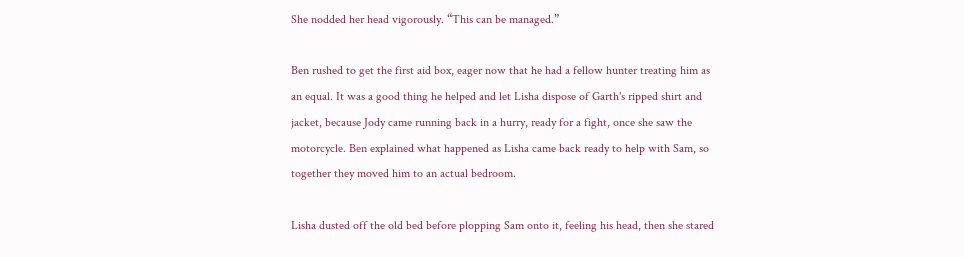She nodded her head vigorously. “This can be managed.”

Ben rushed to get the first aid box, eager now that he had a fellow hunter treating him as an equal. It was a good thing he helped and let Lisha dispose of Garth's ripped shirt and jacket, because Jody came running back in a hurry, ready for a fight, once she saw the motorcycle. Ben explained what happened as Lisha came back ready to help with Sam, so together they moved him to an actual bedroom.

Lisha dusted off the old bed before plopping Sam onto it, feeling his head, then she stared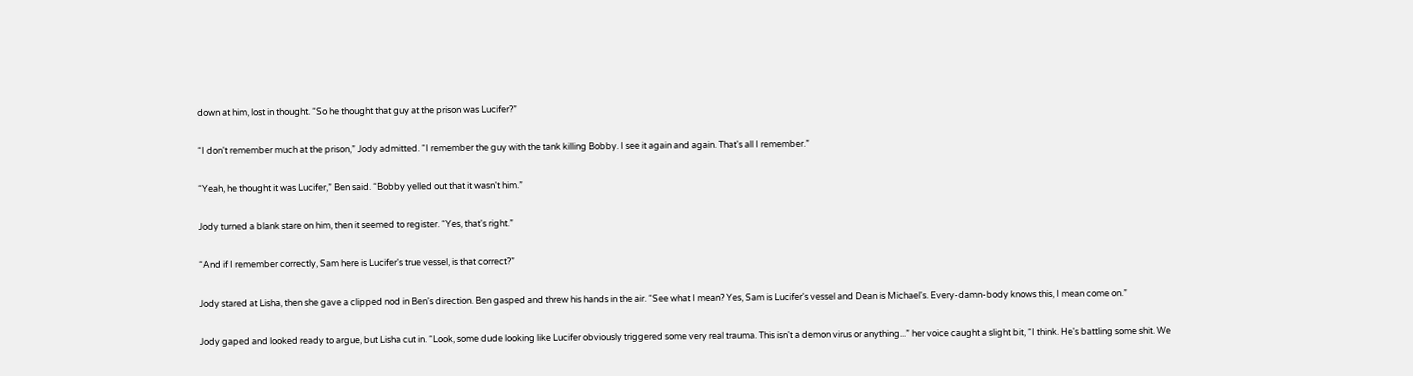down at him, lost in thought. “So he thought that guy at the prison was Lucifer?”

“I don't remember much at the prison,” Jody admitted. “I remember the guy with the tank killing Bobby. I see it again and again. That's all I remember.”

“Yeah, he thought it was Lucifer,” Ben said. “Bobby yelled out that it wasn't him.”

Jody turned a blank stare on him, then it seemed to register. “Yes, that's right.”

“And if I remember correctly, Sam here is Lucifer's true vessel, is that correct?”

Jody stared at Lisha, then she gave a clipped nod in Ben's direction. Ben gasped and threw his hands in the air. “See what I mean? Yes, Sam is Lucifer's vessel and Dean is Michael's. Every-damn-body knows this, I mean come on.”

Jody gaped and looked ready to argue, but Lisha cut in. “Look, some dude looking like Lucifer obviously triggered some very real trauma. This isn't a demon virus or anything...” her voice caught a slight bit, “I think. He's battling some shit. We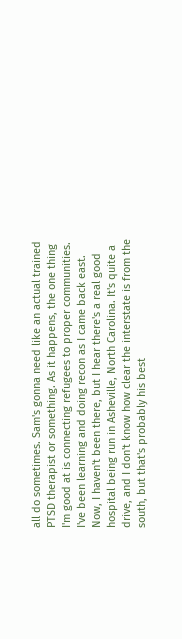all do sometimes. Sam's gonna need like an actual trained PTSD therapist or something. As it happens, the one thing I'm good at is connecting refugees to proper communities. I've been learning and doing recon as I came back east. Now, I haven't been there, but I hear there's a real good hospital being run in Asheville, North Carolina. It's quite a drive, and I don't know how clear the interstate is from the south, but that's probably his best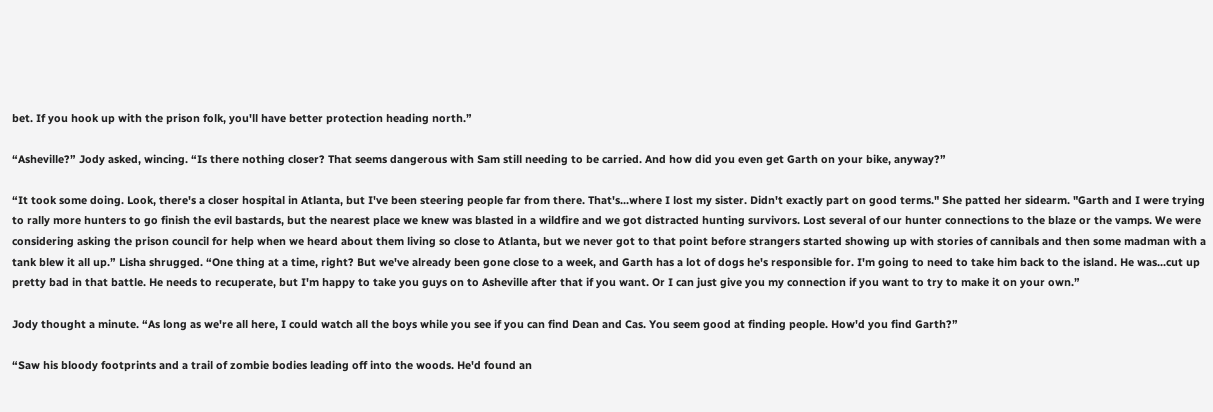bet. If you hook up with the prison folk, you'll have better protection heading north.”

“Asheville?” Jody asked, wincing. “Is there nothing closer? That seems dangerous with Sam still needing to be carried. And how did you even get Garth on your bike, anyway?”

“It took some doing. Look, there's a closer hospital in Atlanta, but I've been steering people far from there. That's...where I lost my sister. Didn't exactly part on good terms." She patted her sidearm. "Garth and I were trying to rally more hunters to go finish the evil bastards, but the nearest place we knew was blasted in a wildfire and we got distracted hunting survivors. Lost several of our hunter connections to the blaze or the vamps. We were considering asking the prison council for help when we heard about them living so close to Atlanta, but we never got to that point before strangers started showing up with stories of cannibals and then some madman with a tank blew it all up.” Lisha shrugged. “One thing at a time, right? But we've already been gone close to a week, and Garth has a lot of dogs he's responsible for. I'm going to need to take him back to the island. He was...cut up pretty bad in that battle. He needs to recuperate, but I'm happy to take you guys on to Asheville after that if you want. Or I can just give you my connection if you want to try to make it on your own.”

Jody thought a minute. “As long as we're all here, I could watch all the boys while you see if you can find Dean and Cas. You seem good at finding people. How'd you find Garth?”

“Saw his bloody footprints and a trail of zombie bodies leading off into the woods. He'd found an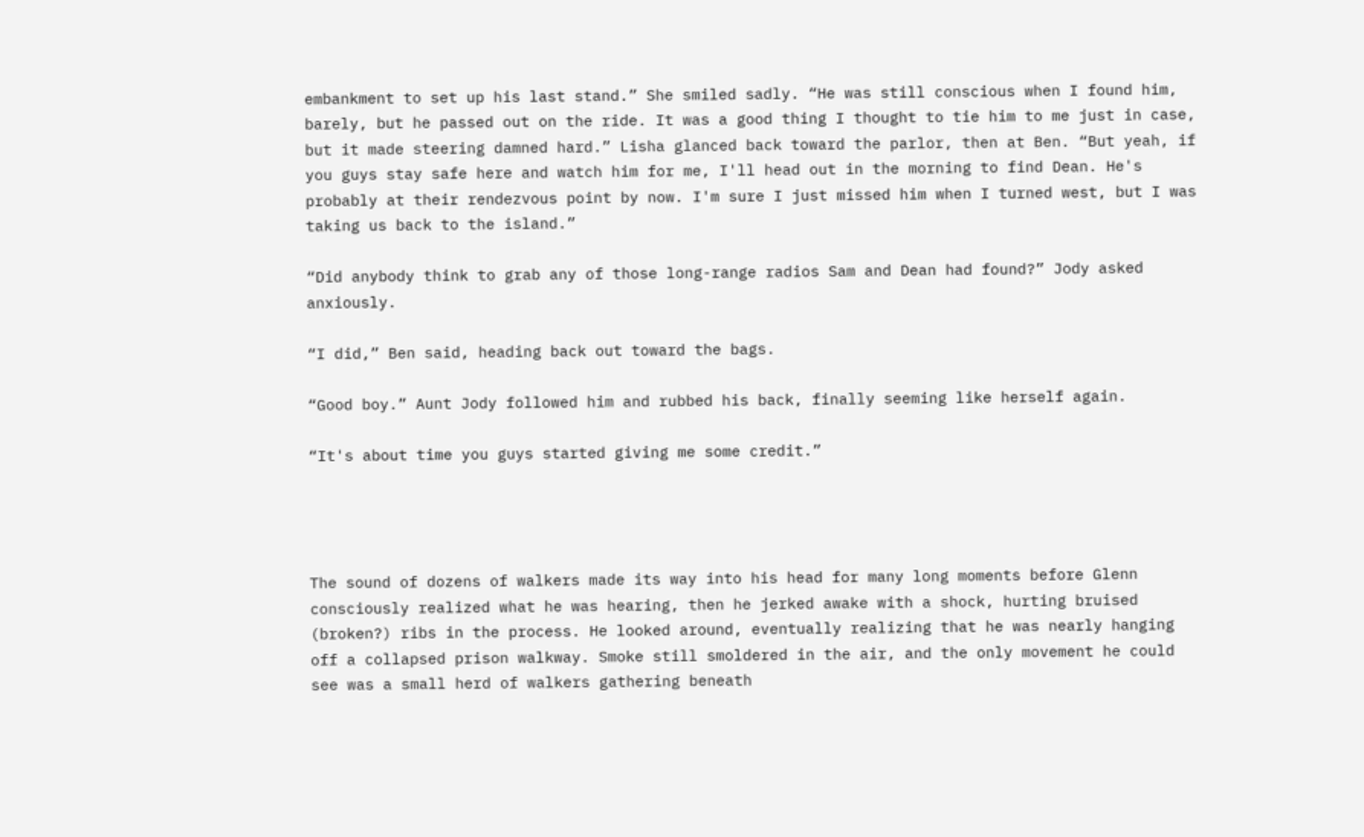embankment to set up his last stand.” She smiled sadly. “He was still conscious when I found him, barely, but he passed out on the ride. It was a good thing I thought to tie him to me just in case, but it made steering damned hard.” Lisha glanced back toward the parlor, then at Ben. “But yeah, if you guys stay safe here and watch him for me, I'll head out in the morning to find Dean. He's probably at their rendezvous point by now. I'm sure I just missed him when I turned west, but I was taking us back to the island.”

“Did anybody think to grab any of those long-range radios Sam and Dean had found?” Jody asked anxiously.

“I did,” Ben said, heading back out toward the bags.

“Good boy.” Aunt Jody followed him and rubbed his back, finally seeming like herself again.

“It's about time you guys started giving me some credit.”




The sound of dozens of walkers made its way into his head for many long moments before Glenn consciously realized what he was hearing, then he jerked awake with a shock, hurting bruised (broken?) ribs in the process. He looked around, eventually realizing that he was nearly hanging off a collapsed prison walkway. Smoke still smoldered in the air, and the only movement he could see was a small herd of walkers gathering beneath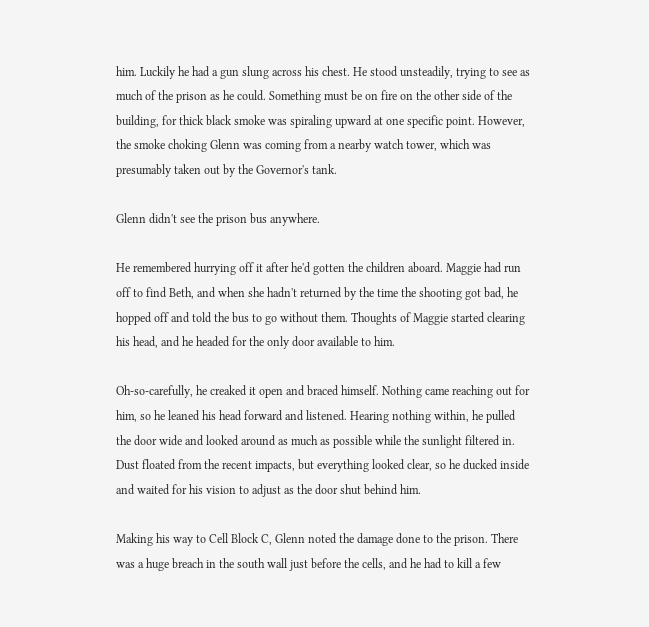him. Luckily he had a gun slung across his chest. He stood unsteadily, trying to see as much of the prison as he could. Something must be on fire on the other side of the building, for thick black smoke was spiraling upward at one specific point. However, the smoke choking Glenn was coming from a nearby watch tower, which was presumably taken out by the Governor's tank.

Glenn didn't see the prison bus anywhere.

He remembered hurrying off it after he'd gotten the children aboard. Maggie had run off to find Beth, and when she hadn't returned by the time the shooting got bad, he hopped off and told the bus to go without them. Thoughts of Maggie started clearing his head, and he headed for the only door available to him.

Oh-so-carefully, he creaked it open and braced himself. Nothing came reaching out for him, so he leaned his head forward and listened. Hearing nothing within, he pulled the door wide and looked around as much as possible while the sunlight filtered in. Dust floated from the recent impacts, but everything looked clear, so he ducked inside and waited for his vision to adjust as the door shut behind him.

Making his way to Cell Block C, Glenn noted the damage done to the prison. There was a huge breach in the south wall just before the cells, and he had to kill a few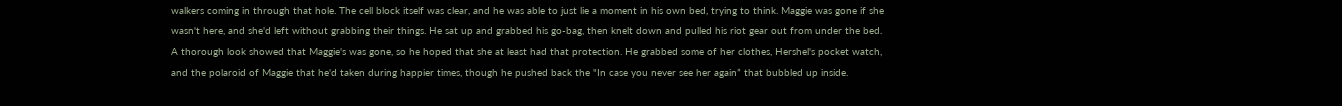walkers coming in through that hole. The cell block itself was clear, and he was able to just lie a moment in his own bed, trying to think. Maggie was gone if she wasn't here, and she'd left without grabbing their things. He sat up and grabbed his go-bag, then knelt down and pulled his riot gear out from under the bed. A thorough look showed that Maggie's was gone, so he hoped that she at least had that protection. He grabbed some of her clothes, Hershel's pocket watch, and the polaroid of Maggie that he'd taken during happier times, though he pushed back the "In case you never see her again” that bubbled up inside.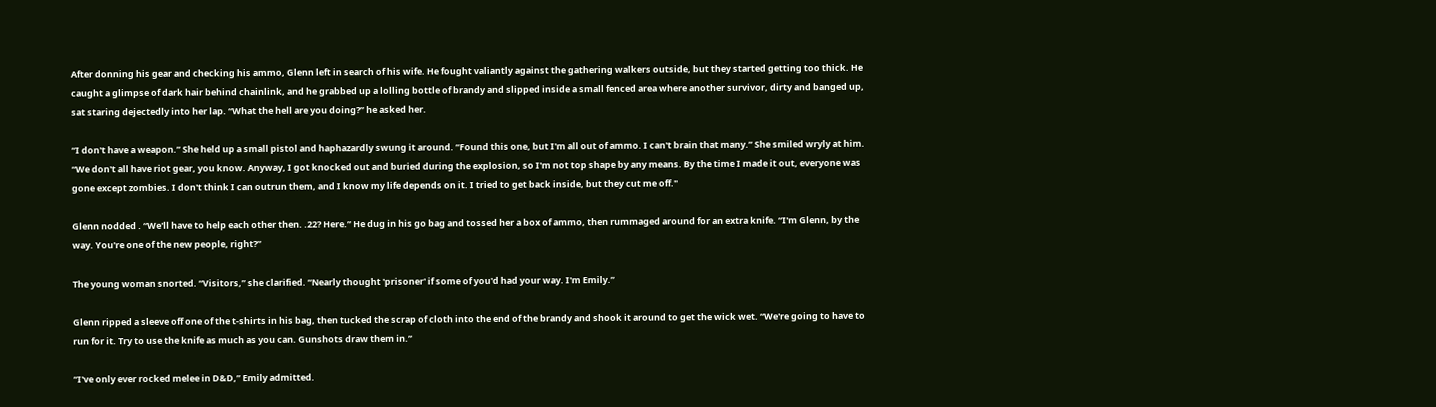After donning his gear and checking his ammo, Glenn left in search of his wife. He fought valiantly against the gathering walkers outside, but they started getting too thick. He caught a glimpse of dark hair behind chainlink, and he grabbed up a lolling bottle of brandy and slipped inside a small fenced area where another survivor, dirty and banged up, sat staring dejectedly into her lap. “What the hell are you doing?” he asked her.

“I don't have a weapon.” She held up a small pistol and haphazardly swung it around. “Found this one, but I'm all out of ammo. I can't brain that many.” She smiled wryly at him. “We don't all have riot gear, you know. Anyway, I got knocked out and buried during the explosion, so I'm not top shape by any means. By the time I made it out, everyone was gone except zombies. I don't think I can outrun them, and I know my life depends on it. I tried to get back inside, but they cut me off."

Glenn nodded . “We'll have to help each other then. .22? Here.” He dug in his go bag and tossed her a box of ammo, then rummaged around for an extra knife. “I'm Glenn, by the way. You're one of the new people, right?”

The young woman snorted. “Visitors,” she clarified. “Nearly thought 'prisoner' if some of you'd had your way. I'm Emily.”

Glenn ripped a sleeve off one of the t-shirts in his bag, then tucked the scrap of cloth into the end of the brandy and shook it around to get the wick wet. “We're going to have to run for it. Try to use the knife as much as you can. Gunshots draw them in.”

“I've only ever rocked melee in D&D,” Emily admitted.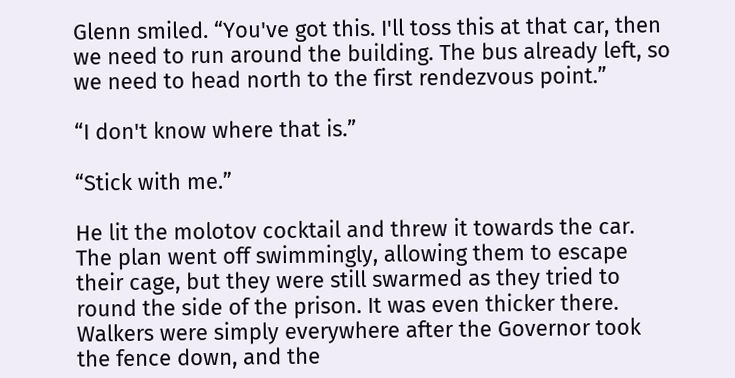Glenn smiled. “You've got this. I'll toss this at that car, then we need to run around the building. The bus already left, so we need to head north to the first rendezvous point.”

“I don't know where that is.”

“Stick with me.”

He lit the molotov cocktail and threw it towards the car. The plan went off swimmingly, allowing them to escape their cage, but they were still swarmed as they tried to round the side of the prison. It was even thicker there. Walkers were simply everywhere after the Governor took the fence down, and the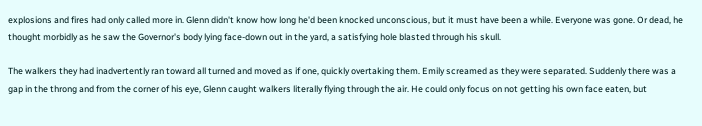explosions and fires had only called more in. Glenn didn't know how long he'd been knocked unconscious, but it must have been a while. Everyone was gone. Or dead, he thought morbidly as he saw the Governor's body lying face-down out in the yard, a satisfying hole blasted through his skull.

The walkers they had inadvertently ran toward all turned and moved as if one, quickly overtaking them. Emily screamed as they were separated. Suddenly there was a gap in the throng and from the corner of his eye, Glenn caught walkers literally flying through the air. He could only focus on not getting his own face eaten, but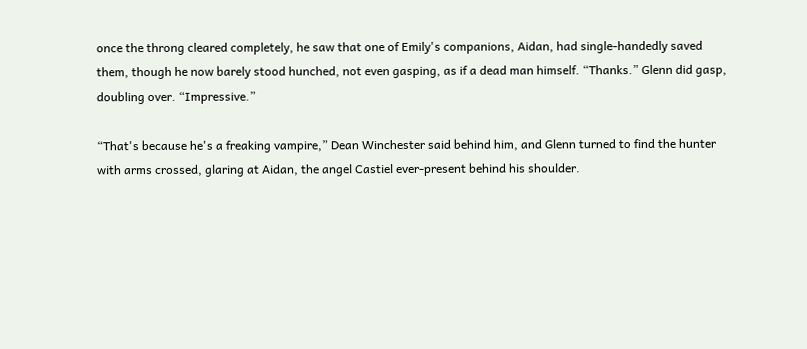once the throng cleared completely, he saw that one of Emily's companions, Aidan, had single-handedly saved them, though he now barely stood hunched, not even gasping, as if a dead man himself. “Thanks.” Glenn did gasp, doubling over. “Impressive.”

“That's because he's a freaking vampire,” Dean Winchester said behind him, and Glenn turned to find the hunter with arms crossed, glaring at Aidan, the angel Castiel ever-present behind his shoulder.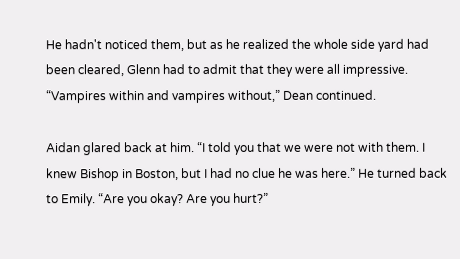He hadn't noticed them, but as he realized the whole side yard had been cleared, Glenn had to admit that they were all impressive. “Vampires within and vampires without,” Dean continued.

Aidan glared back at him. “I told you that we were not with them. I knew Bishop in Boston, but I had no clue he was here.” He turned back to Emily. “Are you okay? Are you hurt?”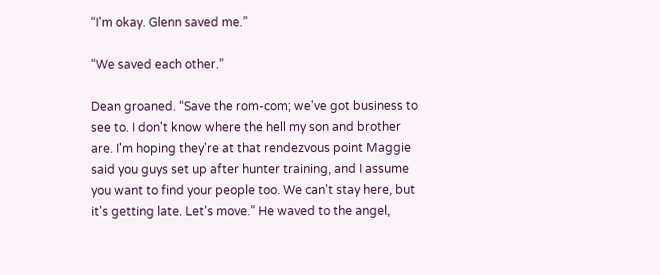“I'm okay. Glenn saved me.”

“We saved each other.”

Dean groaned. “Save the rom-com; we've got business to see to. I don't know where the hell my son and brother are. I'm hoping they're at that rendezvous point Maggie said you guys set up after hunter training, and I assume you want to find your people too. We can't stay here, but it's getting late. Let's move.” He waved to the angel,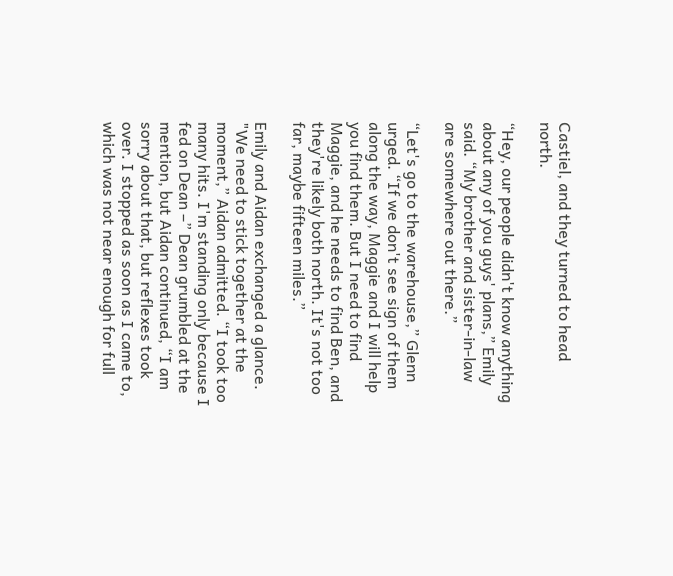Castiel, and they turned to head north.

“Hey, our people didn't know anything about any of you guys' plans,” Emily said. “My brother and sister-in-law are somewhere out there.”

“Let's go to the warehouse,” Glenn urged. “If we don't see sign of them along the way, Maggie and I will help you find them. But I need to find Maggie, and he needs to find Ben, and they're likely both north. It's not too far, maybe fifteen miles.”

Emily and Aidan exchanged a glance. "We need to stick together at the moment,” Aidan admitted. “I took too many hits. I'm standing only because I fed on Dean –” Dean grumbled at the mention, but Aidan continued, “I am sorry about that, but reflexes took over. I stopped as soon as I came to, which was not near enough for full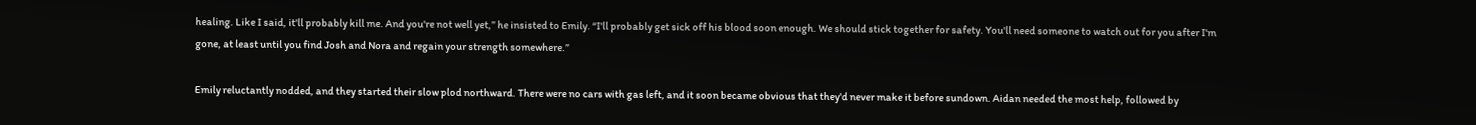healing. Like I said, it'll probably kill me. And you're not well yet,” he insisted to Emily. “I'll probably get sick off his blood soon enough. We should stick together for safety. You'll need someone to watch out for you after I'm gone, at least until you find Josh and Nora and regain your strength somewhere.”

Emily reluctantly nodded, and they started their slow plod northward. There were no cars with gas left, and it soon became obvious that they'd never make it before sundown. Aidan needed the most help, followed by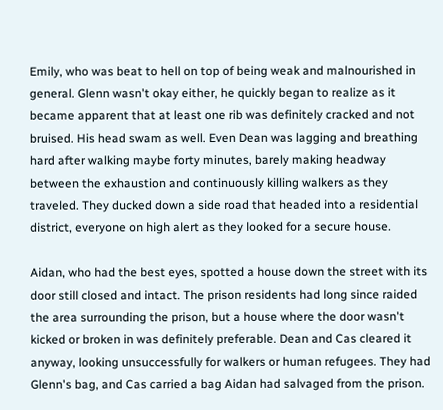Emily, who was beat to hell on top of being weak and malnourished in general. Glenn wasn't okay either, he quickly began to realize as it became apparent that at least one rib was definitely cracked and not bruised. His head swam as well. Even Dean was lagging and breathing hard after walking maybe forty minutes, barely making headway between the exhaustion and continuously killing walkers as they traveled. They ducked down a side road that headed into a residential district, everyone on high alert as they looked for a secure house.

Aidan, who had the best eyes, spotted a house down the street with its door still closed and intact. The prison residents had long since raided the area surrounding the prison, but a house where the door wasn't kicked or broken in was definitely preferable. Dean and Cas cleared it anyway, looking unsuccessfully for walkers or human refugees. They had Glenn's bag, and Cas carried a bag Aidan had salvaged from the prison.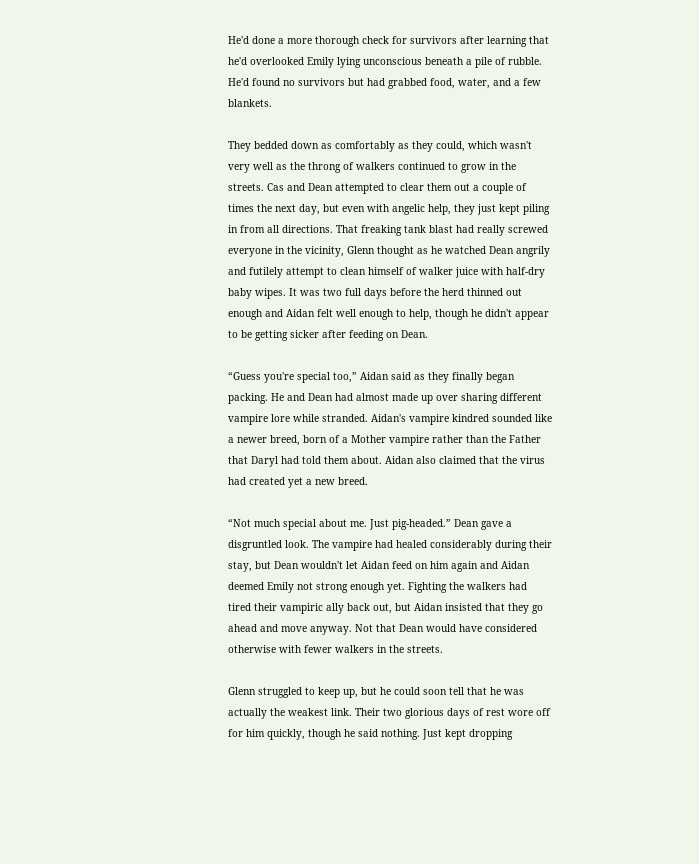He'd done a more thorough check for survivors after learning that he'd overlooked Emily lying unconscious beneath a pile of rubble. He'd found no survivors but had grabbed food, water, and a few blankets.

They bedded down as comfortably as they could, which wasn't very well as the throng of walkers continued to grow in the streets. Cas and Dean attempted to clear them out a couple of times the next day, but even with angelic help, they just kept piling in from all directions. That freaking tank blast had really screwed everyone in the vicinity, Glenn thought as he watched Dean angrily and futilely attempt to clean himself of walker juice with half-dry baby wipes. It was two full days before the herd thinned out enough and Aidan felt well enough to help, though he didn't appear to be getting sicker after feeding on Dean.

“Guess you're special too,” Aidan said as they finally began packing. He and Dean had almost made up over sharing different vampire lore while stranded. Aidan's vampire kindred sounded like a newer breed, born of a Mother vampire rather than the Father that Daryl had told them about. Aidan also claimed that the virus had created yet a new breed.

“Not much special about me. Just pig-headed.” Dean gave a disgruntled look. The vampire had healed considerably during their stay, but Dean wouldn't let Aidan feed on him again and Aidan deemed Emily not strong enough yet. Fighting the walkers had tired their vampiric ally back out, but Aidan insisted that they go ahead and move anyway. Not that Dean would have considered otherwise with fewer walkers in the streets.

Glenn struggled to keep up, but he could soon tell that he was actually the weakest link. Their two glorious days of rest wore off for him quickly, though he said nothing. Just kept dropping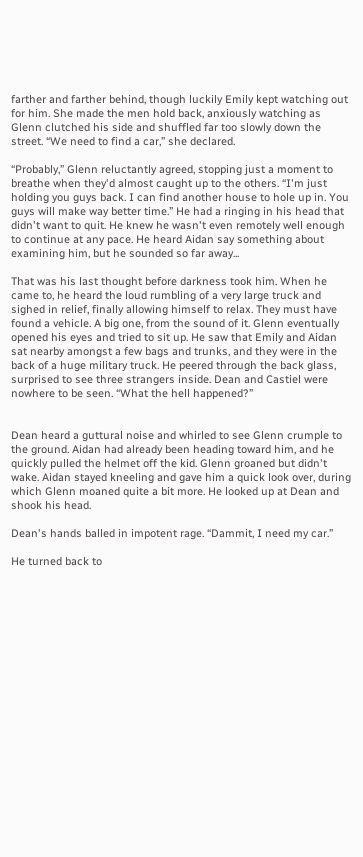farther and farther behind, though luckily Emily kept watching out for him. She made the men hold back, anxiously watching as Glenn clutched his side and shuffled far too slowly down the street. “We need to find a car,” she declared.

“Probably,” Glenn reluctantly agreed, stopping just a moment to breathe when they'd almost caught up to the others. “I'm just holding you guys back. I can find another house to hole up in. You guys will make way better time.” He had a ringing in his head that didn't want to quit. He knew he wasn't even remotely well enough to continue at any pace. He heard Aidan say something about examining him, but he sounded so far away...

That was his last thought before darkness took him. When he came to, he heard the loud rumbling of a very large truck and sighed in relief, finally allowing himself to relax. They must have found a vehicle. A big one, from the sound of it. Glenn eventually opened his eyes and tried to sit up. He saw that Emily and Aidan sat nearby amongst a few bags and trunks, and they were in the back of a huge military truck. He peered through the back glass, surprised to see three strangers inside. Dean and Castiel were nowhere to be seen. “What the hell happened?”


Dean heard a guttural noise and whirled to see Glenn crumple to the ground. Aidan had already been heading toward him, and he quickly pulled the helmet off the kid. Glenn groaned but didn't wake. Aidan stayed kneeling and gave him a quick look over, during which Glenn moaned quite a bit more. He looked up at Dean and shook his head.

Dean's hands balled in impotent rage. “Dammit, I need my car.”

He turned back to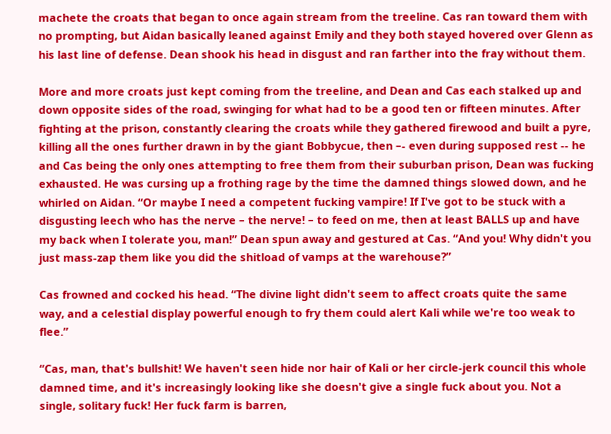machete the croats that began to once again stream from the treeline. Cas ran toward them with no prompting, but Aidan basically leaned against Emily and they both stayed hovered over Glenn as his last line of defense. Dean shook his head in disgust and ran farther into the fray without them.

More and more croats just kept coming from the treeline, and Dean and Cas each stalked up and down opposite sides of the road, swinging for what had to be a good ten or fifteen minutes. After fighting at the prison, constantly clearing the croats while they gathered firewood and built a pyre, killing all the ones further drawn in by the giant Bobbycue, then –- even during supposed rest -- he and Cas being the only ones attempting to free them from their suburban prison, Dean was fucking exhausted. He was cursing up a frothing rage by the time the damned things slowed down, and he whirled on Aidan. “Or maybe I need a competent fucking vampire! If I've got to be stuck with a disgusting leech who has the nerve – the nerve! – to feed on me, then at least BALLS up and have my back when I tolerate you, man!” Dean spun away and gestured at Cas. “And you! Why didn't you just mass-zap them like you did the shitload of vamps at the warehouse?”

Cas frowned and cocked his head. “The divine light didn't seem to affect croats quite the same way, and a celestial display powerful enough to fry them could alert Kali while we're too weak to flee.”

“Cas, man, that's bullshit! We haven't seen hide nor hair of Kali or her circle-jerk council this whole damned time, and it's increasingly looking like she doesn't give a single fuck about you. Not a single, solitary fuck! Her fuck farm is barren,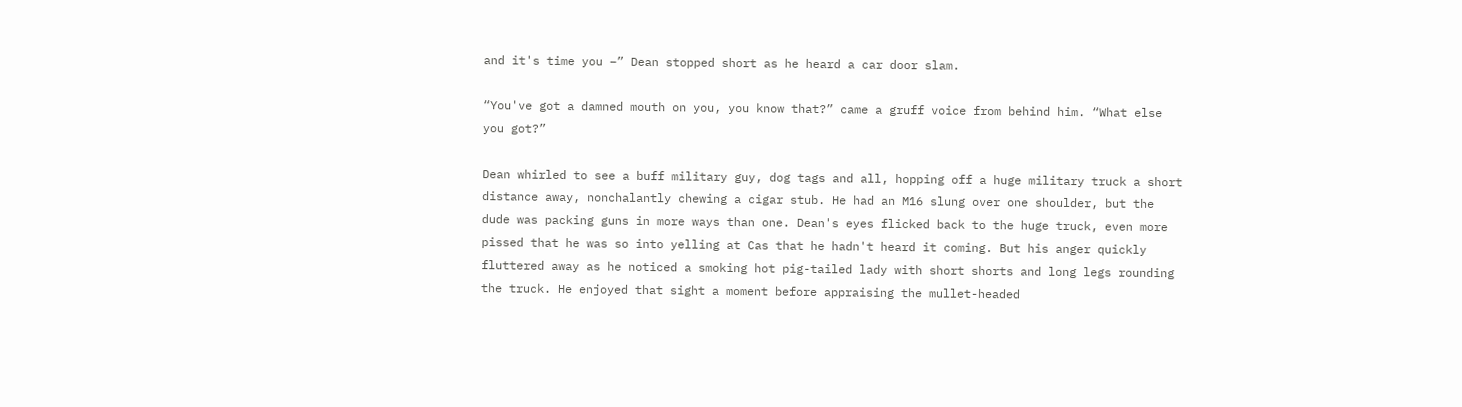and it's time you –” Dean stopped short as he heard a car door slam.

“You've got a damned mouth on you, you know that?” came a gruff voice from behind him. “What else you got?”

Dean whirled to see a buff military guy, dog tags and all, hopping off a huge military truck a short distance away, nonchalantly chewing a cigar stub. He had an M16 slung over one shoulder, but the dude was packing guns in more ways than one. Dean's eyes flicked back to the huge truck, even more pissed that he was so into yelling at Cas that he hadn't heard it coming. But his anger quickly fluttered away as he noticed a smoking hot pig-tailed lady with short shorts and long legs rounding the truck. He enjoyed that sight a moment before appraising the mullet-headed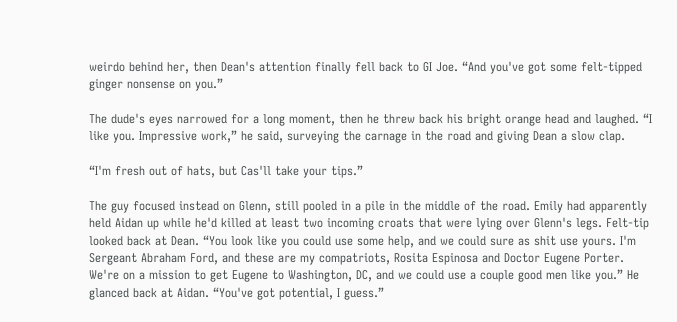weirdo behind her, then Dean's attention finally fell back to GI Joe. “And you've got some felt-tipped ginger nonsense on you.”

The dude's eyes narrowed for a long moment, then he threw back his bright orange head and laughed. “I like you. Impressive work,” he said, surveying the carnage in the road and giving Dean a slow clap.

“I'm fresh out of hats, but Cas'll take your tips.”

The guy focused instead on Glenn, still pooled in a pile in the middle of the road. Emily had apparently held Aidan up while he'd killed at least two incoming croats that were lying over Glenn's legs. Felt-tip looked back at Dean. “You look like you could use some help, and we could sure as shit use yours. I'm Sergeant Abraham Ford, and these are my compatriots, Rosita Espinosa and Doctor Eugene Porter. We're on a mission to get Eugene to Washington, DC, and we could use a couple good men like you.” He glanced back at Aidan. “You've got potential, I guess.”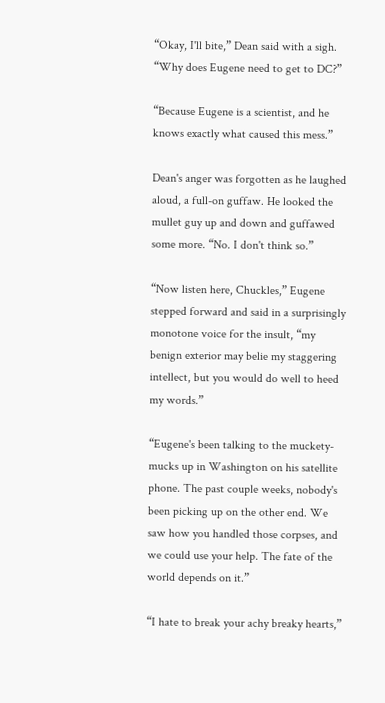“Okay, I'll bite,” Dean said with a sigh. “Why does Eugene need to get to DC?”

“Because Eugene is a scientist, and he knows exactly what caused this mess.”

Dean's anger was forgotten as he laughed aloud, a full-on guffaw. He looked the mullet guy up and down and guffawed some more. “No. I don't think so.”

“Now listen here, Chuckles,” Eugene stepped forward and said in a surprisingly monotone voice for the insult, “my benign exterior may belie my staggering intellect, but you would do well to heed my words.”

“Eugene's been talking to the muckety-mucks up in Washington on his satellite phone. The past couple weeks, nobody's been picking up on the other end. We saw how you handled those corpses, and we could use your help. The fate of the world depends on it.”

“I hate to break your achy breaky hearts,”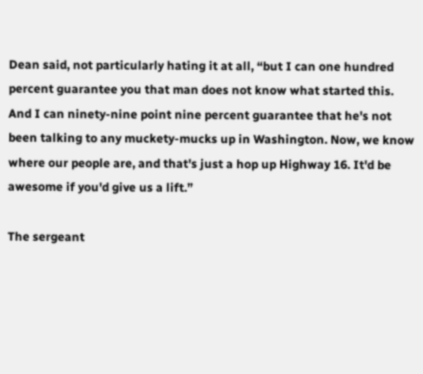Dean said, not particularly hating it at all, “but I can one hundred percent guarantee you that man does not know what started this. And I can ninety-nine point nine percent guarantee that he's not been talking to any muckety-mucks up in Washington. Now, we know where our people are, and that's just a hop up Highway 16. It'd be awesome if you'd give us a lift.”

The sergeant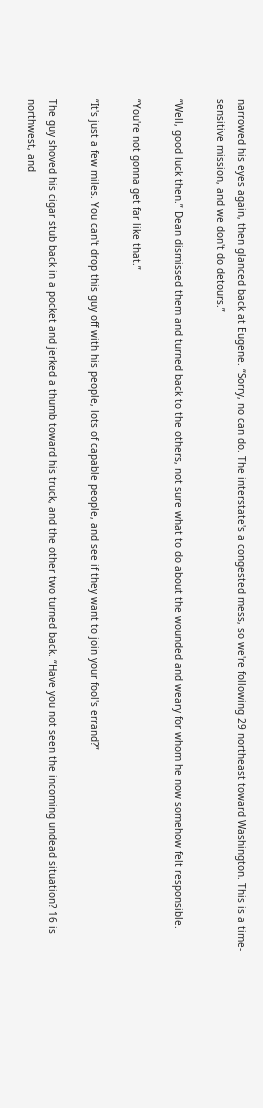narrowed his eyes again, then glanced back at Eugene. “Sorry, no can do. The interstate's a congested mess, so we're following 29 northeast toward Washington. This is a time-sensitive mission, and we don't do detours.”

“Well, good luck then.” Dean dismissed them and turned back to the others, not sure what to do about the wounded and weary for whom he now somehow felt responsible.

“You're not gonna get far like that.”

“It's just a few miles. You can't drop this guy off with his people, lots of capable people, and see if they want to join your fool's errand?”

The guy shoved his cigar stub back in a pocket and jerked a thumb toward his truck, and the other two turned back. “Have you not seen the incoming undead situation? 16 is northwest, and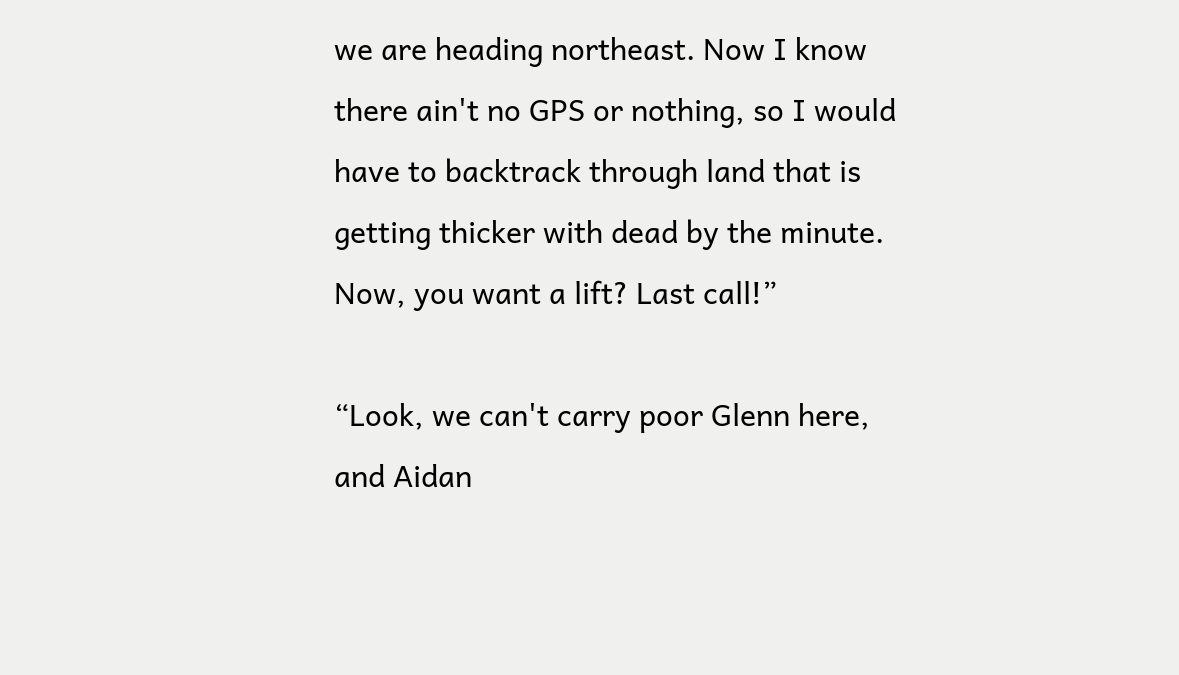we are heading northeast. Now I know there ain't no GPS or nothing, so I would have to backtrack through land that is getting thicker with dead by the minute. Now, you want a lift? Last call!”

“Look, we can't carry poor Glenn here, and Aidan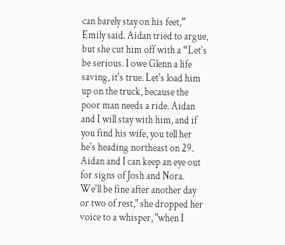can barely stay on his feet,” Emily said. Aidan tried to argue, but she cut him off with a “Let's be serious. I owe Glenn a life saving, it's true. Let's load him up on the truck, because the poor man needs a ride. Aidan and I will stay with him, and if you find his wife, you tell her he's heading northeast on 29. Aidan and I can keep an eye out for signs of Josh and Nora. We'll be fine after another day or two of rest," she dropped her voice to a whisper, "when I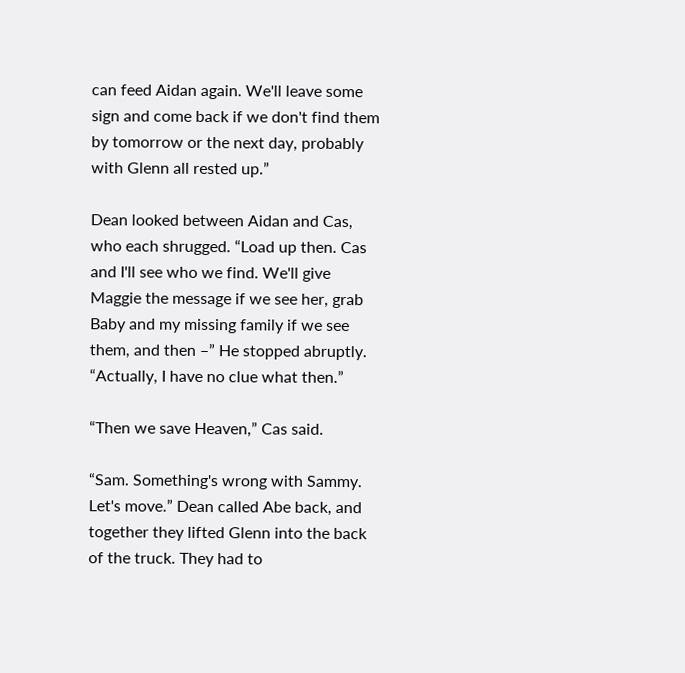can feed Aidan again. We'll leave some sign and come back if we don't find them by tomorrow or the next day, probably with Glenn all rested up.”

Dean looked between Aidan and Cas, who each shrugged. “Load up then. Cas and I'll see who we find. We'll give Maggie the message if we see her, grab Baby and my missing family if we see them, and then –” He stopped abruptly. “Actually, I have no clue what then.”

“Then we save Heaven,” Cas said.

“Sam. Something's wrong with Sammy. Let's move.” Dean called Abe back, and together they lifted Glenn into the back of the truck. They had to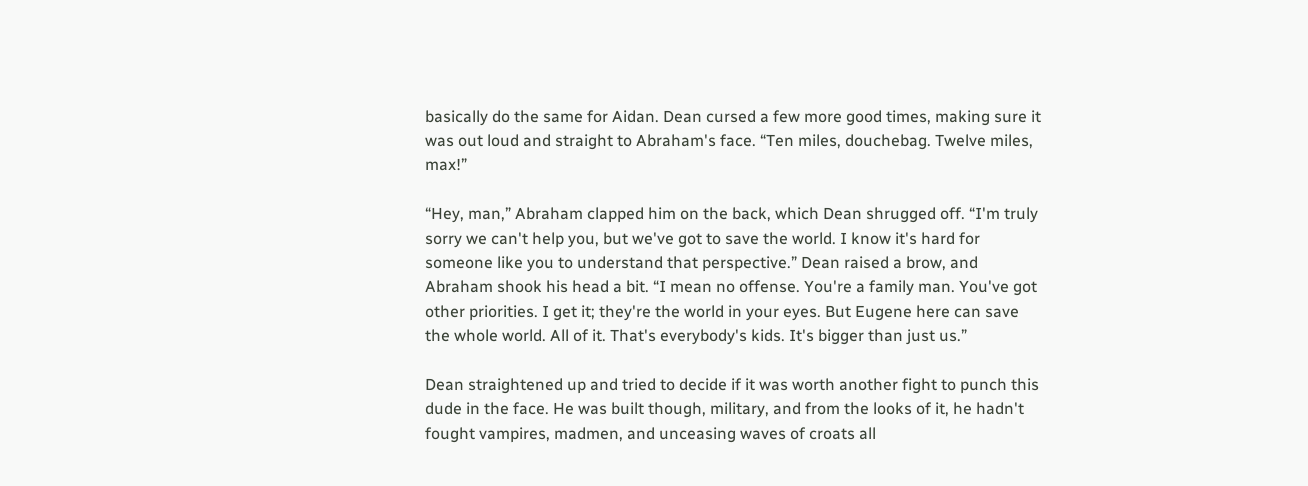basically do the same for Aidan. Dean cursed a few more good times, making sure it was out loud and straight to Abraham's face. “Ten miles, douchebag. Twelve miles, max!”

“Hey, man,” Abraham clapped him on the back, which Dean shrugged off. “I'm truly sorry we can't help you, but we've got to save the world. I know it's hard for someone like you to understand that perspective.” Dean raised a brow, and Abraham shook his head a bit. “I mean no offense. You're a family man. You've got other priorities. I get it; they're the world in your eyes. But Eugene here can save the whole world. All of it. That's everybody's kids. It's bigger than just us.”

Dean straightened up and tried to decide if it was worth another fight to punch this dude in the face. He was built though, military, and from the looks of it, he hadn't fought vampires, madmen, and unceasing waves of croats all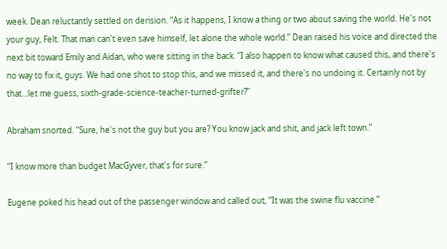week. Dean reluctantly settled on derision. “As it happens, I know a thing or two about saving the world. He's not your guy, Felt. That man can't even save himself, let alone the whole world.” Dean raised his voice and directed the next bit toward Emily and Aidan, who were sitting in the back. “I also happen to know what caused this, and there's no way to fix it, guys. We had one shot to stop this, and we missed it, and there's no undoing it. Certainly not by that...let me guess, sixth-grade-science-teacher-turned-grifter?”

Abraham snorted. “Sure, he's not the guy but you are? You know jack and shit, and jack left town.”

“I know more than budget MacGyver, that's for sure.”

Eugene poked his head out of the passenger window and called out, “It was the swine flu vaccine.”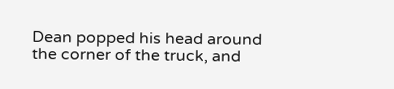Dean popped his head around the corner of the truck, and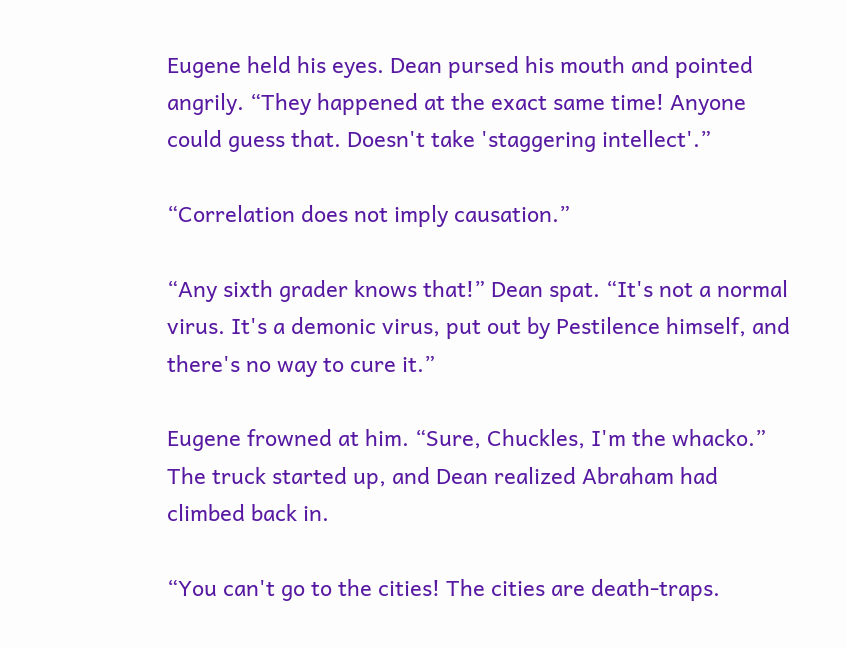Eugene held his eyes. Dean pursed his mouth and pointed angrily. “They happened at the exact same time! Anyone could guess that. Doesn't take 'staggering intellect'.”

“Correlation does not imply causation.”

“Any sixth grader knows that!” Dean spat. “It's not a normal virus. It's a demonic virus, put out by Pestilence himself, and there's no way to cure it.”

Eugene frowned at him. “Sure, Chuckles, I'm the whacko.” The truck started up, and Dean realized Abraham had climbed back in.

“You can't go to the cities! The cities are death-traps.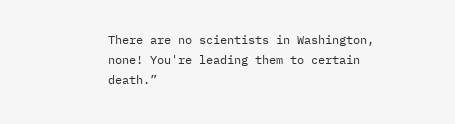There are no scientists in Washington, none! You're leading them to certain death.”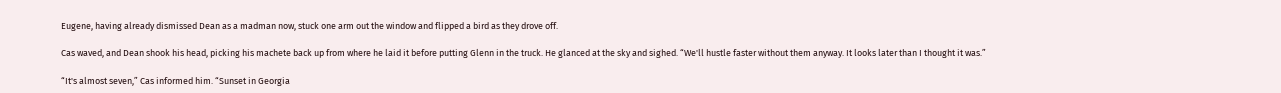Eugene, having already dismissed Dean as a madman now, stuck one arm out the window and flipped a bird as they drove off.

Cas waved, and Dean shook his head, picking his machete back up from where he laid it before putting Glenn in the truck. He glanced at the sky and sighed. “We'll hustle faster without them anyway. It looks later than I thought it was.”

“It's almost seven,” Cas informed him. “Sunset in Georgia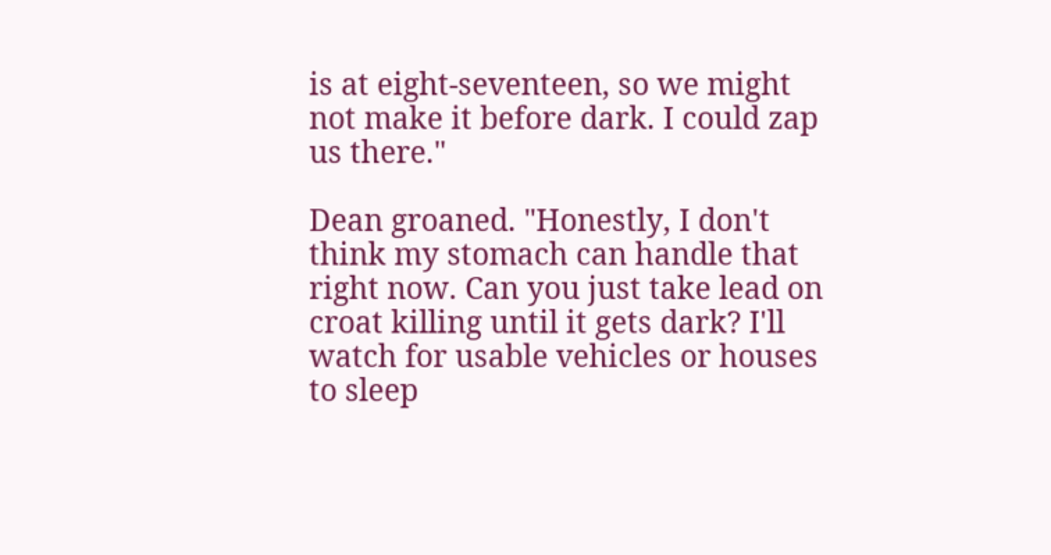is at eight-seventeen, so we might not make it before dark. I could zap us there."

Dean groaned. "Honestly, I don't think my stomach can handle that right now. Can you just take lead on croat killing until it gets dark? I'll watch for usable vehicles or houses to sleep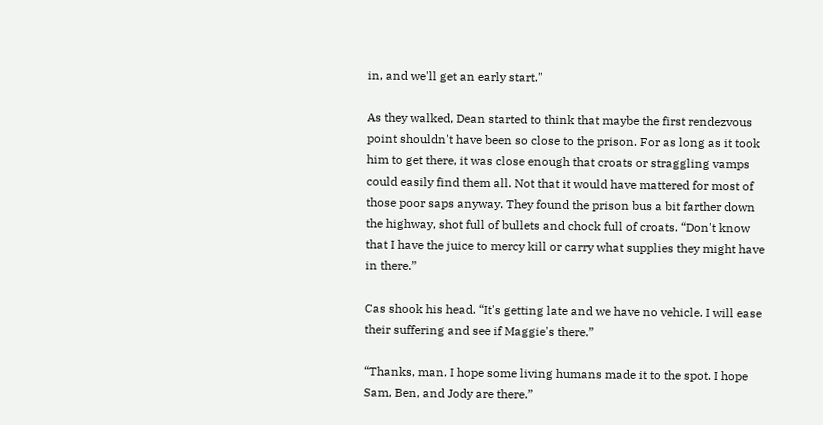in, and we'll get an early start."

As they walked, Dean started to think that maybe the first rendezvous point shouldn't have been so close to the prison. For as long as it took him to get there, it was close enough that croats or straggling vamps could easily find them all. Not that it would have mattered for most of those poor saps anyway. They found the prison bus a bit farther down the highway, shot full of bullets and chock full of croats. “Don't know that I have the juice to mercy kill or carry what supplies they might have in there.”

Cas shook his head. “It's getting late and we have no vehicle. I will ease their suffering and see if Maggie's there.”

“Thanks, man. I hope some living humans made it to the spot. I hope Sam, Ben, and Jody are there.”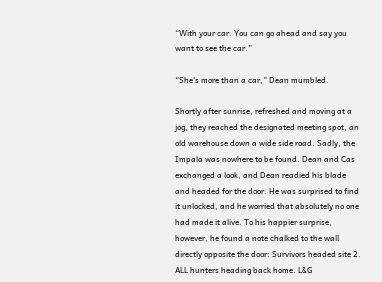“With your car. You can go ahead and say you want to see the car.”

“She's more than a car,” Dean mumbled.

Shortly after sunrise, refreshed and moving at a jog, they reached the designated meeting spot, an old warehouse down a wide side road. Sadly, the Impala was nowhere to be found. Dean and Cas exchanged a look, and Dean readied his blade and headed for the door. He was surprised to find it unlocked, and he worried that absolutely no one had made it alive. To his happier surprise, however, he found a note chalked to the wall directly opposite the door: Survivors headed site 2. ALL hunters heading back home. L&G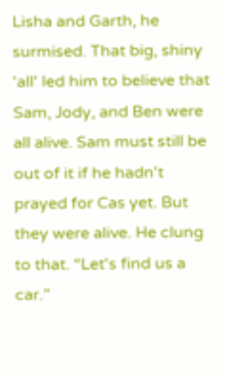Lisha and Garth, he surmised. That big, shiny 'all' led him to believe that Sam, Jody, and Ben were all alive. Sam must still be out of it if he hadn't prayed for Cas yet. But they were alive. He clung to that. “Let's find us a car.”